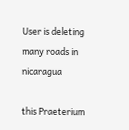User is deleting many roads in nicaragua

this Praeterium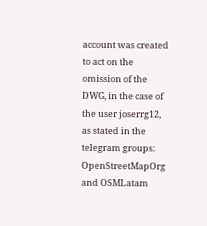account was created to act on the omission of the DWG, in the case of the user joserrg12, as stated in the telegram groups:
OpenStreetMapOrg and OSMLatam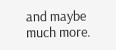and maybe much more.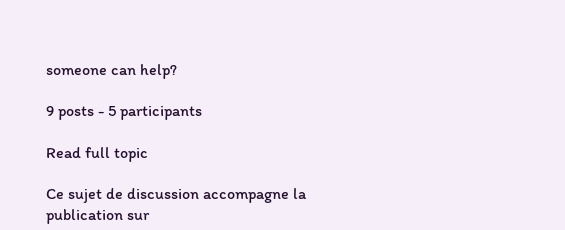someone can help?

9 posts - 5 participants

Read full topic

Ce sujet de discussion accompagne la publication sur